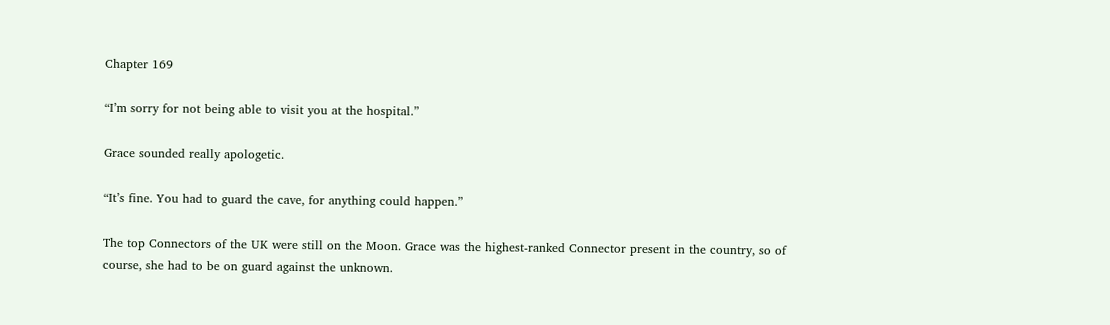Chapter 169

“I’m sorry for not being able to visit you at the hospital.”

Grace sounded really apologetic.

“It’s fine. You had to guard the cave, for anything could happen.”

The top Connectors of the UK were still on the Moon. Grace was the highest-ranked Connector present in the country, so of course, she had to be on guard against the unknown.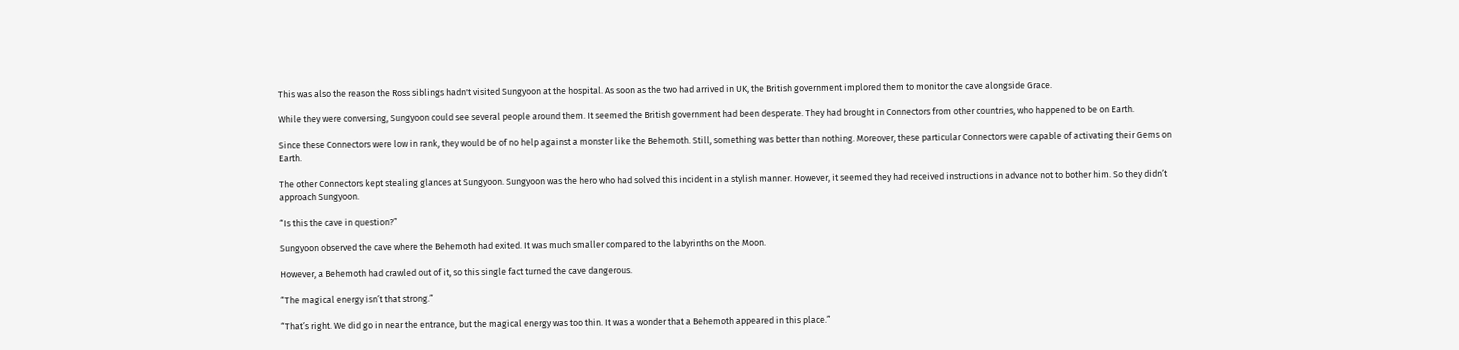This was also the reason the Ross siblings hadn't visited Sungyoon at the hospital. As soon as the two had arrived in UK, the British government implored them to monitor the cave alongside Grace.

While they were conversing, Sungyoon could see several people around them. It seemed the British government had been desperate. They had brought in Connectors from other countries, who happened to be on Earth.

Since these Connectors were low in rank, they would be of no help against a monster like the Behemoth. Still, something was better than nothing. Moreover, these particular Connectors were capable of activating their Gems on Earth.

The other Connectors kept stealing glances at Sungyoon. Sungyoon was the hero who had solved this incident in a stylish manner. However, it seemed they had received instructions in advance not to bother him. So they didn’t approach Sungyoon.

“Is this the cave in question?”

Sungyoon observed the cave where the Behemoth had exited. It was much smaller compared to the labyrinths on the Moon.

However, a Behemoth had crawled out of it, so this single fact turned the cave dangerous.

“The magical energy isn’t that strong.”

“That’s right. We did go in near the entrance, but the magical energy was too thin. It was a wonder that a Behemoth appeared in this place.”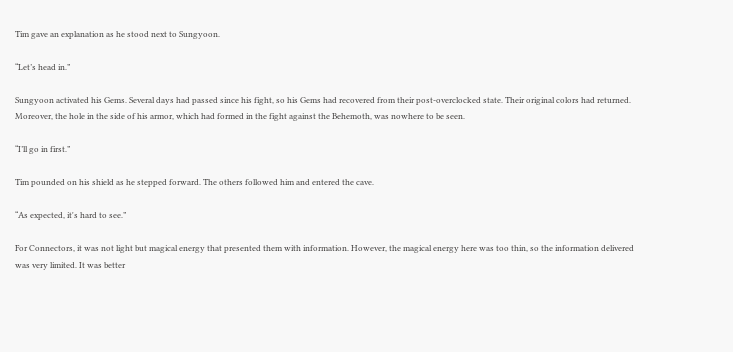Tim gave an explanation as he stood next to Sungyoon.

“Let’s head in.”

Sungyoon activated his Gems. Several days had passed since his fight, so his Gems had recovered from their post-overclocked state. Their original colors had returned. Moreover, the hole in the side of his armor, which had formed in the fight against the Behemoth, was nowhere to be seen.

“I’ll go in first.”

Tim pounded on his shield as he stepped forward. The others followed him and entered the cave.

“As expected, it's hard to see.”

For Connectors, it was not light but magical energy that presented them with information. However, the magical energy here was too thin, so the information delivered was very limited. It was better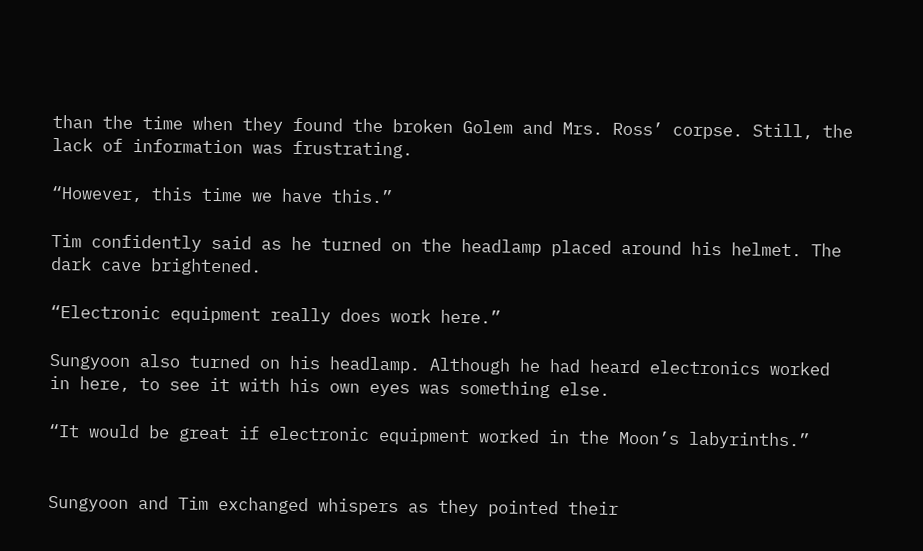than the time when they found the broken Golem and Mrs. Ross’ corpse. Still, the lack of information was frustrating.

“However, this time we have this.”

Tim confidently said as he turned on the headlamp placed around his helmet. The dark cave brightened.

“Electronic equipment really does work here.”

Sungyoon also turned on his headlamp. Although he had heard electronics worked in here, to see it with his own eyes was something else.

“It would be great if electronic equipment worked in the Moon’s labyrinths.”


Sungyoon and Tim exchanged whispers as they pointed their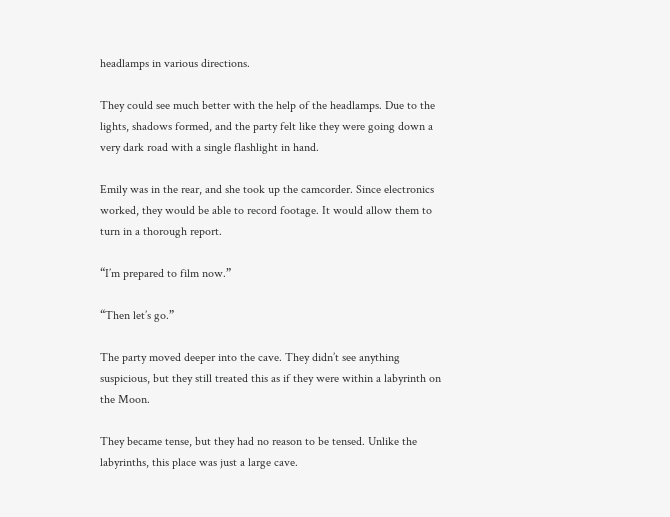headlamps in various directions.

They could see much better with the help of the headlamps. Due to the lights, shadows formed, and the party felt like they were going down a very dark road with a single flashlight in hand.

Emily was in the rear, and she took up the camcorder. Since electronics worked, they would be able to record footage. It would allow them to turn in a thorough report.

“I’m prepared to film now.”

“Then let’s go.”

The party moved deeper into the cave. They didn’t see anything suspicious, but they still treated this as if they were within a labyrinth on the Moon.

They became tense, but they had no reason to be tensed. Unlike the labyrinths, this place was just a large cave.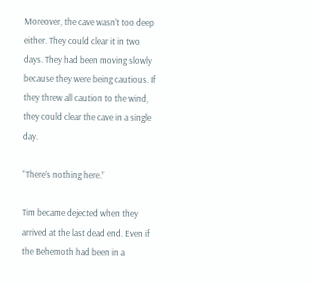Moreover, the cave wasn’t too deep either. They could clear it in two days. They had been moving slowly because they were being cautious. If they threw all caution to the wind, they could clear the cave in a single day.

“There’s nothing here.”

Tim became dejected when they arrived at the last dead end. Even if the Behemoth had been in a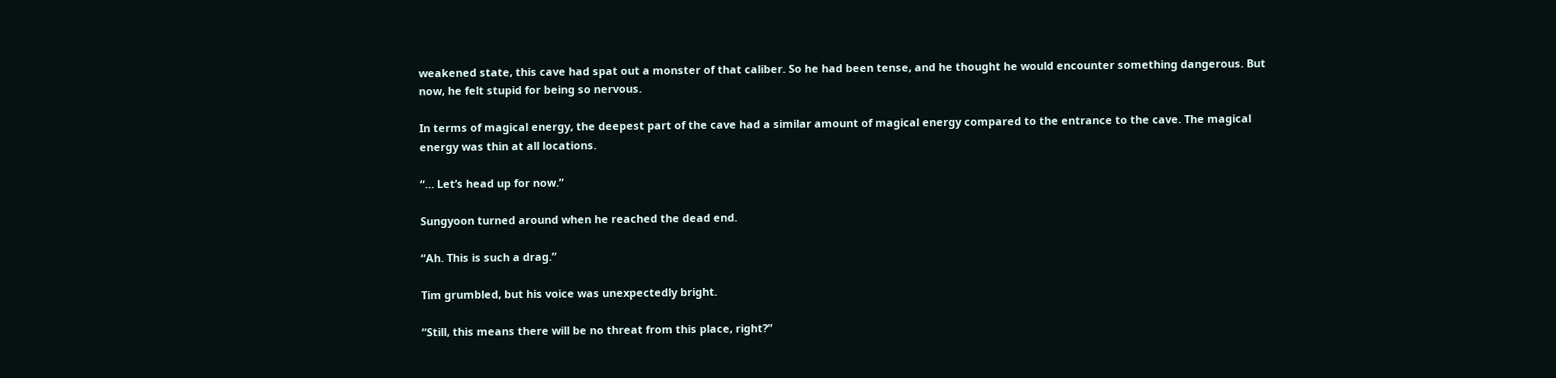weakened state, this cave had spat out a monster of that caliber. So he had been tense, and he thought he would encounter something dangerous. But now, he felt stupid for being so nervous.

In terms of magical energy, the deepest part of the cave had a similar amount of magical energy compared to the entrance to the cave. The magical energy was thin at all locations.

“… Let’s head up for now.”

Sungyoon turned around when he reached the dead end.

“Ah. This is such a drag.”

Tim grumbled, but his voice was unexpectedly bright.

“Still, this means there will be no threat from this place, right?”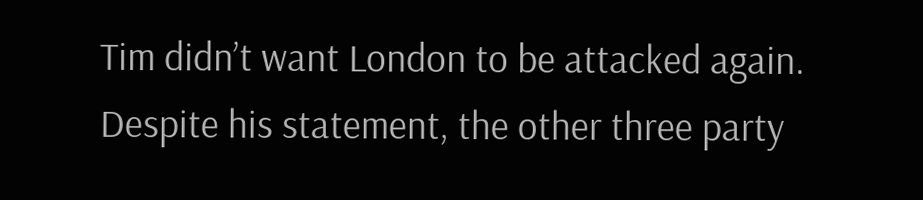Tim didn’t want London to be attacked again. Despite his statement, the other three party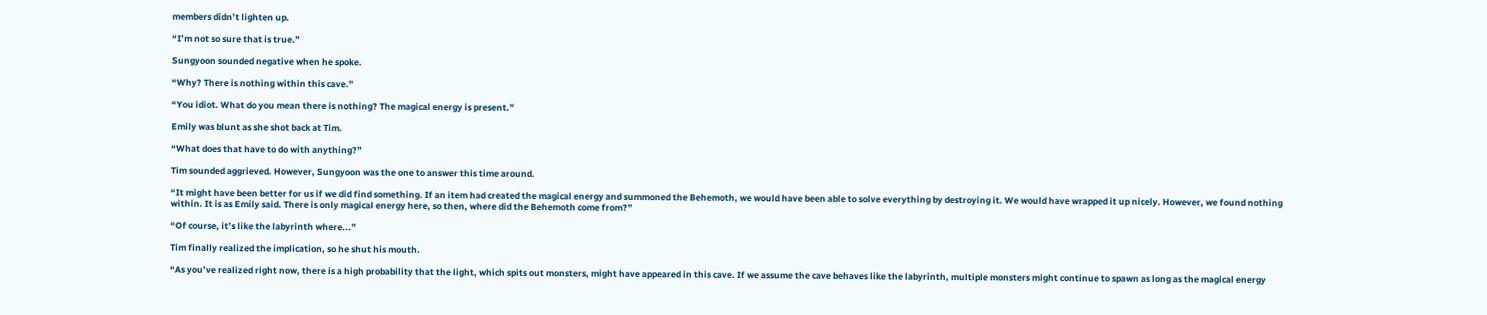members didn’t lighten up.

“I’m not so sure that is true.”

Sungyoon sounded negative when he spoke.

“Why? There is nothing within this cave.”

“You idiot. What do you mean there is nothing? The magical energy is present.”

Emily was blunt as she shot back at Tim.

“What does that have to do with anything?”

Tim sounded aggrieved. However, Sungyoon was the one to answer this time around.

“It might have been better for us if we did find something. If an item had created the magical energy and summoned the Behemoth, we would have been able to solve everything by destroying it. We would have wrapped it up nicely. However, we found nothing within. It is as Emily said. There is only magical energy here, so then, where did the Behemoth come from?”

“Of course, it’s like the labyrinth where...”

Tim finally realized the implication, so he shut his mouth.

“As you’ve realized right now, there is a high probability that the light, which spits out monsters, might have appeared in this cave. If we assume the cave behaves like the labyrinth, multiple monsters might continue to spawn as long as the magical energy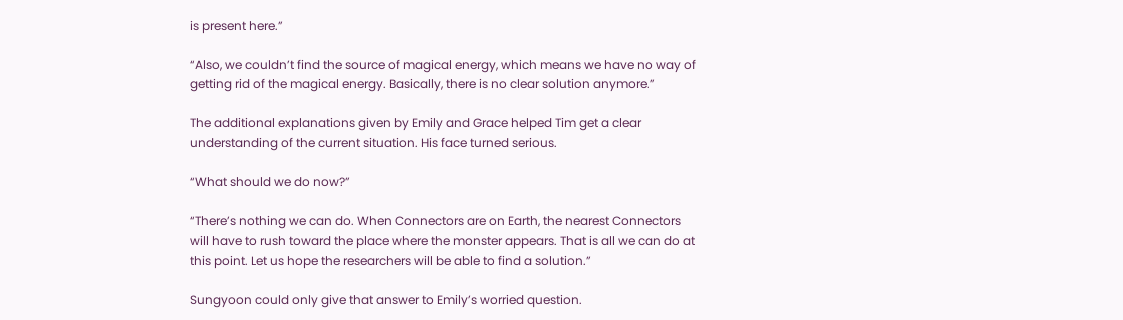is present here.”

“Also, we couldn’t find the source of magical energy, which means we have no way of getting rid of the magical energy. Basically, there is no clear solution anymore.”

The additional explanations given by Emily and Grace helped Tim get a clear understanding of the current situation. His face turned serious.

“What should we do now?”

“There’s nothing we can do. When Connectors are on Earth, the nearest Connectors will have to rush toward the place where the monster appears. That is all we can do at this point. Let us hope the researchers will be able to find a solution.”

Sungyoon could only give that answer to Emily’s worried question.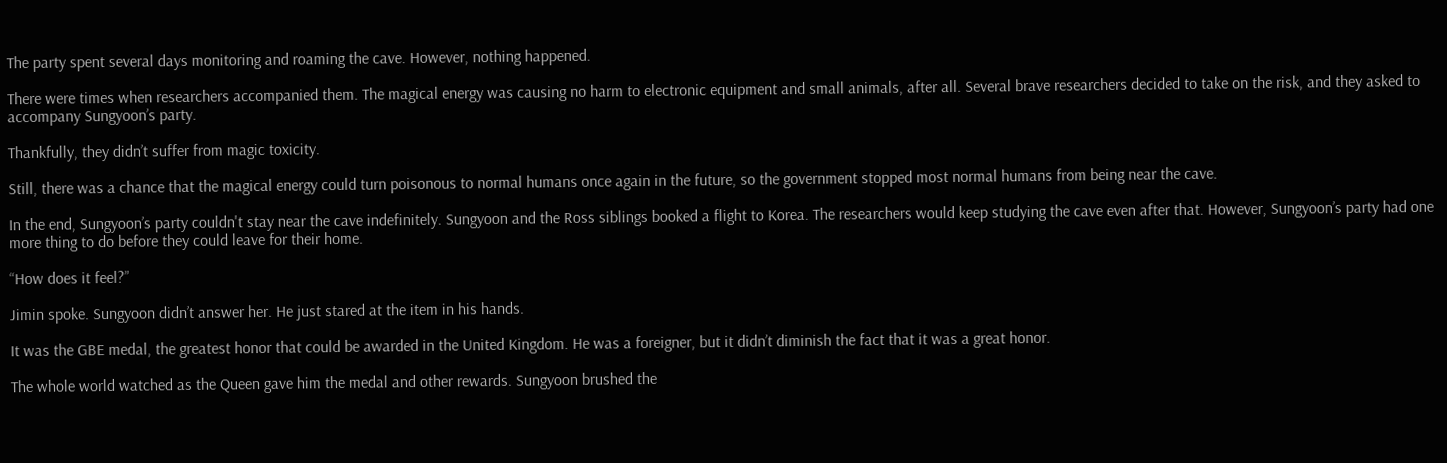The party spent several days monitoring and roaming the cave. However, nothing happened.

There were times when researchers accompanied them. The magical energy was causing no harm to electronic equipment and small animals, after all. Several brave researchers decided to take on the risk, and they asked to accompany Sungyoon’s party.

Thankfully, they didn’t suffer from magic toxicity.

Still, there was a chance that the magical energy could turn poisonous to normal humans once again in the future, so the government stopped most normal humans from being near the cave.

In the end, Sungyoon’s party couldn't stay near the cave indefinitely. Sungyoon and the Ross siblings booked a flight to Korea. The researchers would keep studying the cave even after that. However, Sungyoon’s party had one more thing to do before they could leave for their home.

“How does it feel?”

Jimin spoke. Sungyoon didn’t answer her. He just stared at the item in his hands.

It was the GBE medal, the greatest honor that could be awarded in the United Kingdom. He was a foreigner, but it didn’t diminish the fact that it was a great honor.

The whole world watched as the Queen gave him the medal and other rewards. Sungyoon brushed the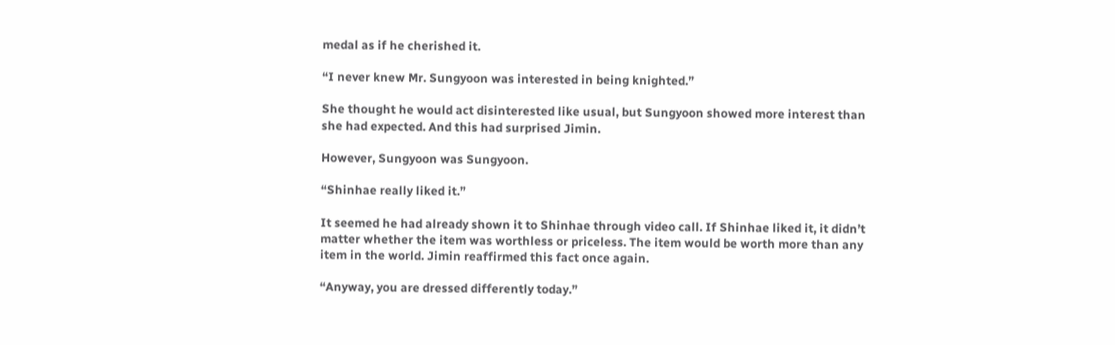medal as if he cherished it.

“I never knew Mr. Sungyoon was interested in being knighted.”

She thought he would act disinterested like usual, but Sungyoon showed more interest than she had expected. And this had surprised Jimin.

However, Sungyoon was Sungyoon.

“Shinhae really liked it.”

It seemed he had already shown it to Shinhae through video call. If Shinhae liked it, it didn’t matter whether the item was worthless or priceless. The item would be worth more than any item in the world. Jimin reaffirmed this fact once again.

“Anyway, you are dressed differently today.”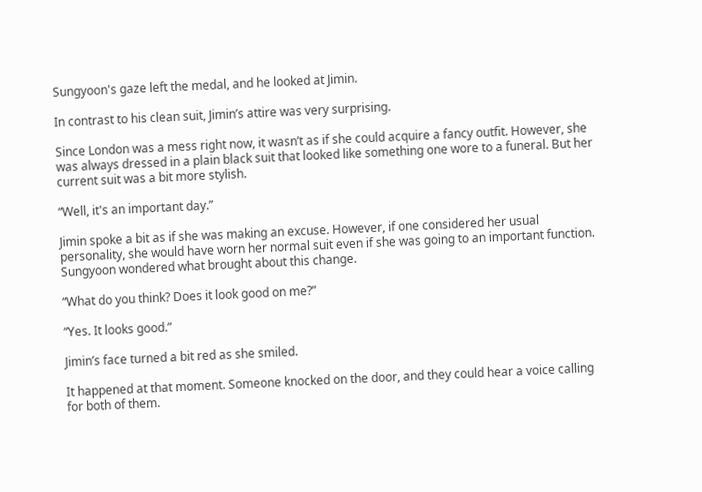Sungyoon's gaze left the medal, and he looked at Jimin.

In contrast to his clean suit, Jimin’s attire was very surprising.

Since London was a mess right now, it wasn’t as if she could acquire a fancy outfit. However, she was always dressed in a plain black suit that looked like something one wore to a funeral. But her current suit was a bit more stylish.

“Well, it's an important day.”

Jimin spoke a bit as if she was making an excuse. However, if one considered her usual personality, she would have worn her normal suit even if she was going to an important function. Sungyoon wondered what brought about this change.

“What do you think? Does it look good on me?”

“Yes. It looks good.”

Jimin’s face turned a bit red as she smiled.

It happened at that moment. Someone knocked on the door, and they could hear a voice calling for both of them.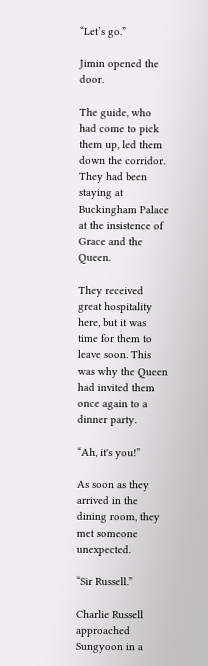“Let’s go.”

Jimin opened the door.

The guide, who had come to pick them up, led them down the corridor. They had been staying at Buckingham Palace at the insistence of Grace and the Queen.

They received great hospitality here, but it was time for them to leave soon. This was why the Queen had invited them once again to a dinner party.

“Ah, it's you!”

As soon as they arrived in the dining room, they met someone unexpected.

“Sir Russell.”

Charlie Russell approached Sungyoon in a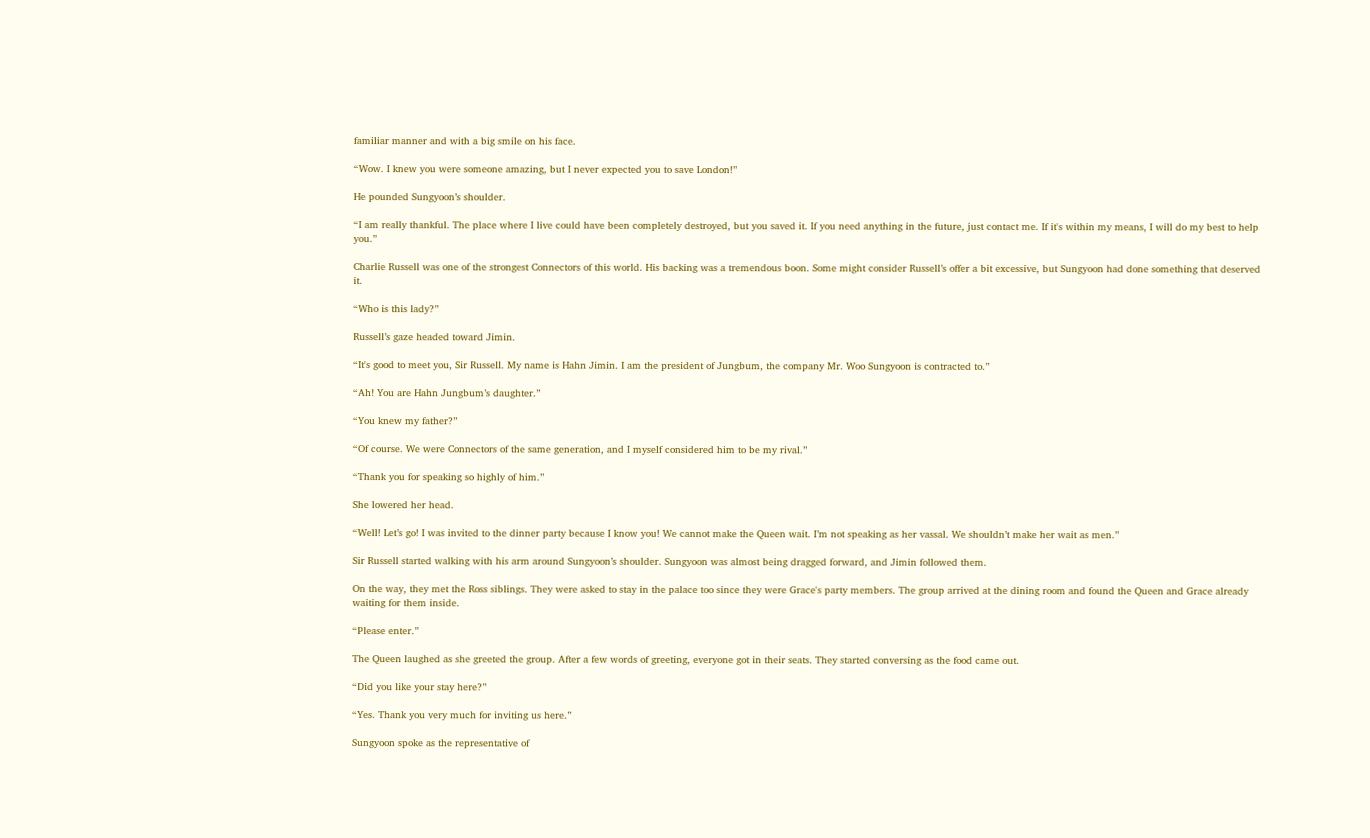familiar manner and with a big smile on his face.

“Wow. I knew you were someone amazing, but I never expected you to save London!”

He pounded Sungyoon’s shoulder.

“I am really thankful. The place where I live could have been completely destroyed, but you saved it. If you need anything in the future, just contact me. If it's within my means, I will do my best to help you.”

Charlie Russell was one of the strongest Connectors of this world. His backing was a tremendous boon. Some might consider Russell’s offer a bit excessive, but Sungyoon had done something that deserved it.

“Who is this lady?”

Russell’s gaze headed toward Jimin.

“It's good to meet you, Sir Russell. My name is Hahn Jimin. I am the president of Jungbum, the company Mr. Woo Sungyoon is contracted to.”

“Ah! You are Hahn Jungbum’s daughter.”

“You knew my father?”

“Of course. We were Connectors of the same generation, and I myself considered him to be my rival.”

“Thank you for speaking so highly of him.”

She lowered her head.

“Well! Let’s go! I was invited to the dinner party because I know you! We cannot make the Queen wait. I’m not speaking as her vassal. We shouldn’t make her wait as men.”

Sir Russell started walking with his arm around Sungyoon’s shoulder. Sungyoon was almost being dragged forward, and Jimin followed them.

On the way, they met the Ross siblings. They were asked to stay in the palace too since they were Grace's party members. The group arrived at the dining room and found the Queen and Grace already waiting for them inside.

“Please enter.”

The Queen laughed as she greeted the group. After a few words of greeting, everyone got in their seats. They started conversing as the food came out.

“Did you like your stay here?”

“Yes. Thank you very much for inviting us here.”

Sungyoon spoke as the representative of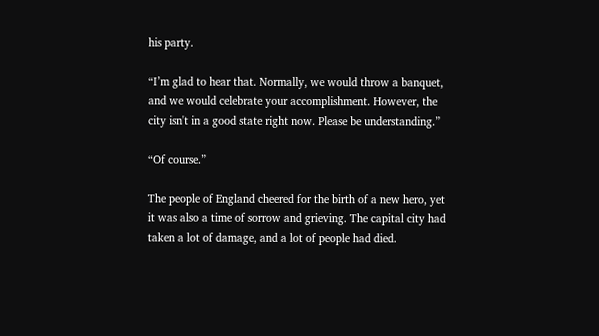his party.

“I’m glad to hear that. Normally, we would throw a banquet, and we would celebrate your accomplishment. However, the city isn't in a good state right now. Please be understanding.”

“Of course.”

The people of England cheered for the birth of a new hero, yet it was also a time of sorrow and grieving. The capital city had taken a lot of damage, and a lot of people had died.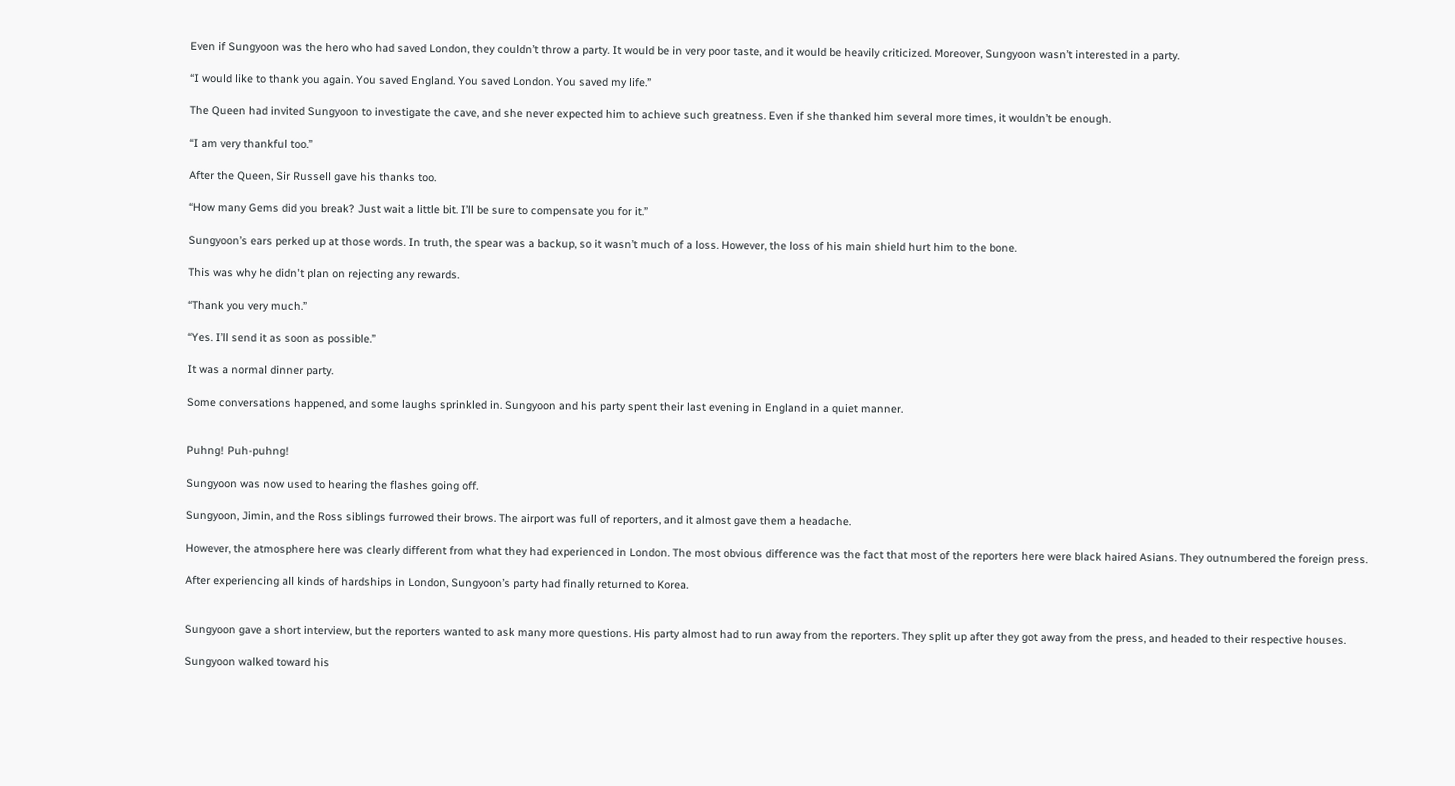Even if Sungyoon was the hero who had saved London, they couldn’t throw a party. It would be in very poor taste, and it would be heavily criticized. Moreover, Sungyoon wasn’t interested in a party.

“I would like to thank you again. You saved England. You saved London. You saved my life.”

The Queen had invited Sungyoon to investigate the cave, and she never expected him to achieve such greatness. Even if she thanked him several more times, it wouldn’t be enough.

“I am very thankful too.”

After the Queen, Sir Russell gave his thanks too.

“How many Gems did you break? Just wait a little bit. I’ll be sure to compensate you for it.”

Sungyoon’s ears perked up at those words. In truth, the spear was a backup, so it wasn’t much of a loss. However, the loss of his main shield hurt him to the bone.

This was why he didn't plan on rejecting any rewards.

“Thank you very much.”

“Yes. I’ll send it as soon as possible.”

It was a normal dinner party.

Some conversations happened, and some laughs sprinkled in. Sungyoon and his party spent their last evening in England in a quiet manner.


Puhng! Puh-puhng!

Sungyoon was now used to hearing the flashes going off.

Sungyoon, Jimin, and the Ross siblings furrowed their brows. The airport was full of reporters, and it almost gave them a headache.

However, the atmosphere here was clearly different from what they had experienced in London. The most obvious difference was the fact that most of the reporters here were black haired Asians. They outnumbered the foreign press.

After experiencing all kinds of hardships in London, Sungyoon’s party had finally returned to Korea.


Sungyoon gave a short interview, but the reporters wanted to ask many more questions. His party almost had to run away from the reporters. They split up after they got away from the press, and headed to their respective houses.

Sungyoon walked toward his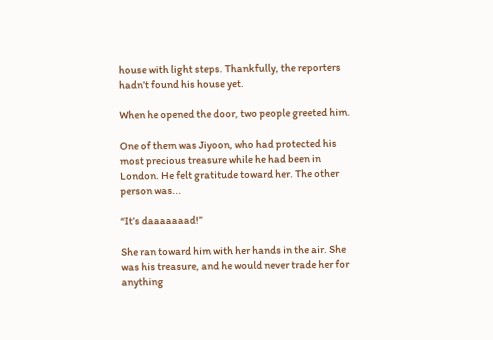house with light steps. Thankfully, the reporters hadn’t found his house yet.

When he opened the door, two people greeted him.

One of them was Jiyoon, who had protected his most precious treasure while he had been in London. He felt gratitude toward her. The other person was...

“It’s daaaaaaad!”

She ran toward him with her hands in the air. She was his treasure, and he would never trade her for anything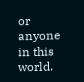or anyone in this world.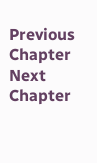Previous Chapter Next Chapter